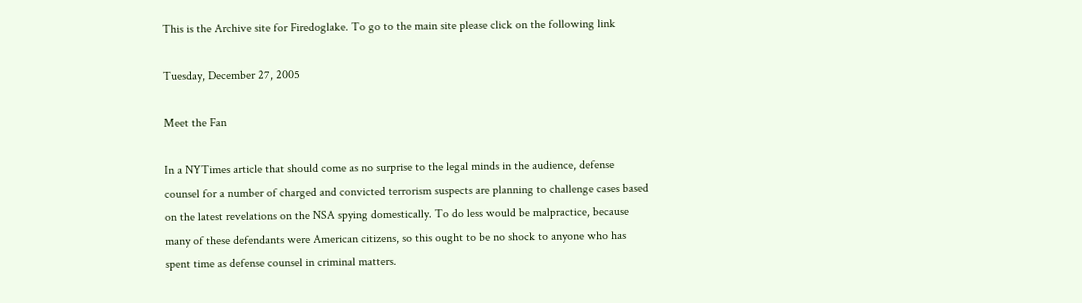This is the Archive site for Firedoglake. To go to the main site please click on the following link

Tuesday, December 27, 2005

Meet the Fan

In a NYTimes article that should come as no surprise to the legal minds in the audience, defense counsel for a number of charged and convicted terrorism suspects are planning to challenge cases based on the latest revelations on the NSA spying domestically. To do less would be malpractice, because many of these defendants were American citizens, so this ought to be no shock to anyone who has spent time as defense counsel in criminal matters.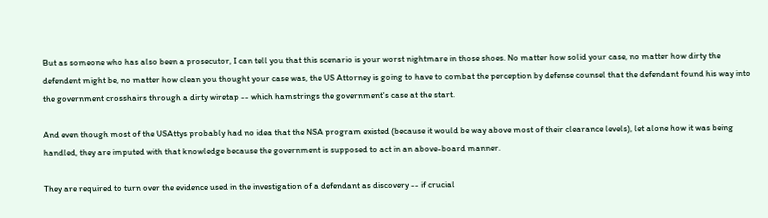But as someone who has also been a prosecutor, I can tell you that this scenario is your worst nightmare in those shoes. No matter how solid your case, no matter how dirty the defendent might be, no matter how clean you thought your case was, the US Attorney is going to have to combat the perception by defense counsel that the defendant found his way into the government crosshairs through a dirty wiretap -- which hamstrings the government's case at the start.

And even though most of the USAttys probably had no idea that the NSA program existed (because it would be way above most of their clearance levels), let alone how it was being handled, they are imputed with that knowledge because the government is supposed to act in an above-board manner.

They are required to turn over the evidence used in the investigation of a defendant as discovery -- if crucial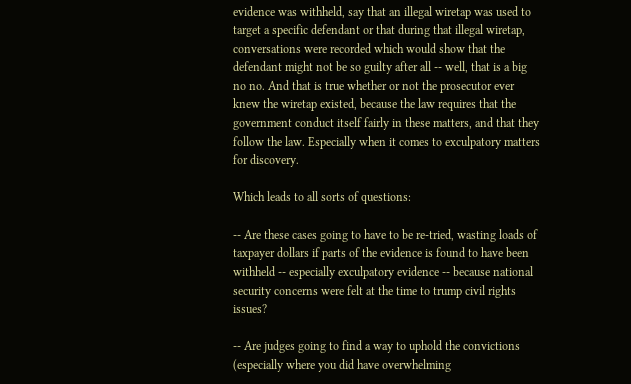evidence was withheld, say that an illegal wiretap was used to target a specific defendant or that during that illegal wiretap, conversations were recorded which would show that the defendant might not be so guilty after all -- well, that is a big no no. And that is true whether or not the prosecutor ever knew the wiretap existed, because the law requires that the government conduct itself fairly in these matters, and that they follow the law. Especially when it comes to exculpatory matters for discovery.

Which leads to all sorts of questions:

-- Are these cases going to have to be re-tried, wasting loads of taxpayer dollars if parts of the evidence is found to have been withheld -- especially exculpatory evidence -- because national security concerns were felt at the time to trump civil rights issues?

-- Are judges going to find a way to uphold the convictions (especially where you did have overwhelming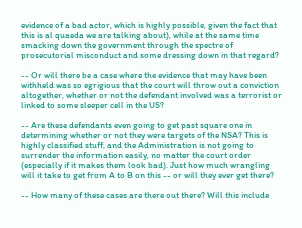evidence of a bad actor, which is highly possible, given the fact that this is al quaeda we are talking about), while at the same time smacking down the government through the spectre of prosecutorial misconduct and some dressing down in that regard?

-- Or will there be a case where the evidence that may have been withheld was so egrigious that the court will throw out a conviction altogether, whether or not the defendant involved was a terrorist or linked to some sleeper cell in the US?

-- Are these defendants even going to get past square one in determining whether or not they were targets of the NSA? This is highly classified stuff, and the Administration is not going to surrender the information easily, no matter the court order (especially if it makes them look bad). Just how much wrangling will it take to get from A to B on this -- or will they ever get there?

-- How many of these cases are there out there? Will this include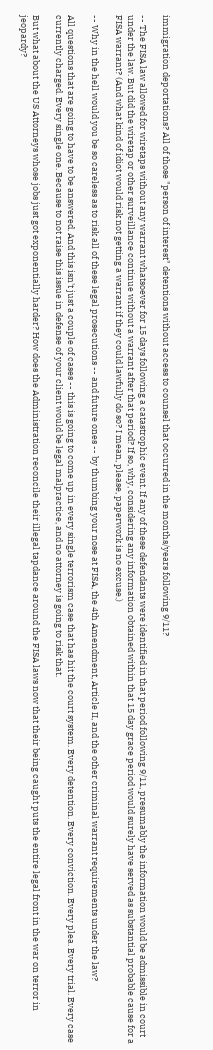immigration deportations? All of those "person of interest" detentions without access to counsel that occurred in the months/years following 9/11?

-- The FISA law allowed for wiretaps without any warrant whatsoever for 15 days following a catastrophic event. If any of these defendants were identified in that period following 9/11, presumably the information would be admissible in court under the law. But did the wiretap or other surveillance continue without a warrant after that period? If so, why, considering any information obtained within that 15 day grace period would surely have served as substantial probable cause for a FISA warrant? (And what kind of idiot would risk not getting a warrant if they could lawfully do so? I mean, please, paperwork is no excuse.)

-- Why in the hell would you be so careless as to risk all of these legal prosecutions -- and future ones -- by thumbing your nose at FISA, the 4th Amendment, Article II, and the other criminal warrant requirements under the law?

All questions that are going to have to be answered. And this isn't just a couple of cases -- this is going to come up in every single terrorism case that has hit the court system. Every detention. Every conviction. Every plea. Every trial. Every case currently charged. Every single one. Because to not raise this issue in defense of your client would be legal malpractice, and no attorney is going to risk that.

But what about the US Attorneys whose jobs just got exponentially harder? How does the Administration reconcile their illegal tapdance around the FISA laws now that their being caught puts the entire legal front in the war on terror in jeopardy?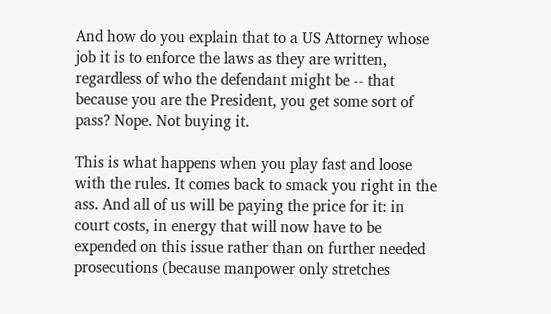And how do you explain that to a US Attorney whose job it is to enforce the laws as they are written, regardless of who the defendant might be -- that because you are the President, you get some sort of pass? Nope. Not buying it.

This is what happens when you play fast and loose with the rules. It comes back to smack you right in the ass. And all of us will be paying the price for it: in court costs, in energy that will now have to be expended on this issue rather than on further needed prosecutions (because manpower only stretches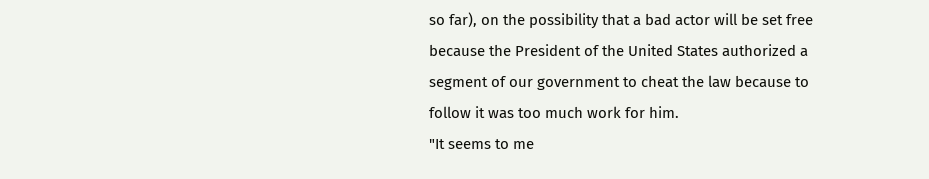so far), on the possibility that a bad actor will be set free because the President of the United States authorized a segment of our government to cheat the law because to follow it was too much work for him.
"It seems to me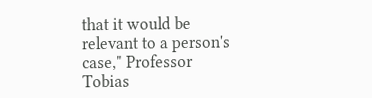that it would be relevant to a person's case," Professor Tobias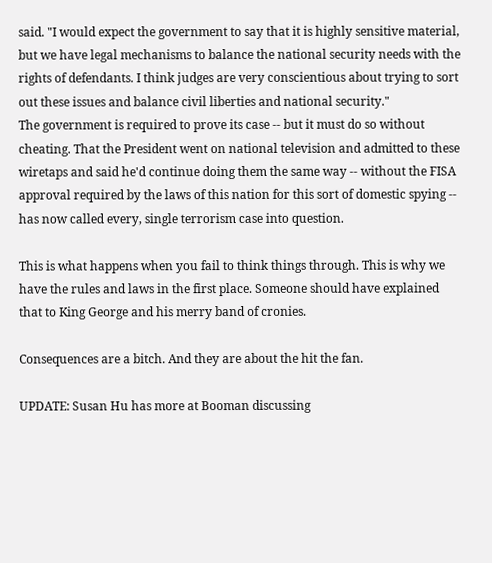said. "I would expect the government to say that it is highly sensitive material, but we have legal mechanisms to balance the national security needs with the rights of defendants. I think judges are very conscientious about trying to sort out these issues and balance civil liberties and national security."
The government is required to prove its case -- but it must do so without cheating. That the President went on national television and admitted to these wiretaps and said he'd continue doing them the same way -- without the FISA approval required by the laws of this nation for this sort of domestic spying -- has now called every, single terrorism case into question.

This is what happens when you fail to think things through. This is why we have the rules and laws in the first place. Someone should have explained that to King George and his merry band of cronies.

Consequences are a bitch. And they are about the hit the fan.

UPDATE: Susan Hu has more at Booman discussing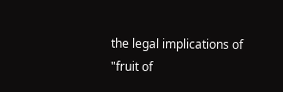the legal implications of "fruit of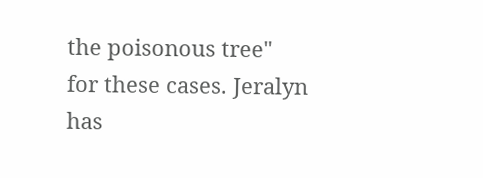the poisonous tree" for these cases. Jeralyn has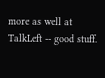more as well at TalkLeft -- good stuff.